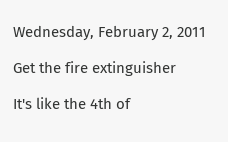Wednesday, February 2, 2011

Get the fire extinguisher

It's like the 4th of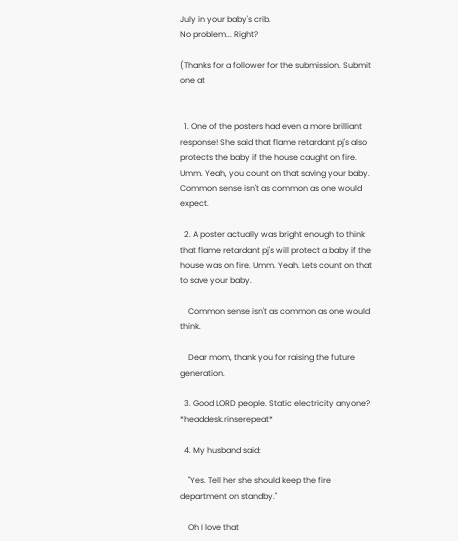July in your baby's crib.
No problem... Right?

(Thanks for a follower for the submission. Submit one at


  1. One of the posters had even a more brilliant response! She said that flame retardant pj's also protects the baby if the house caught on fire. Umm. Yeah, you count on that saving your baby. Common sense isn't as common as one would expect.

  2. A poster actually was bright enough to think that flame retardant pj's will protect a baby if the house was on fire. Umm. Yeah. Lets count on that to save your baby.

    Common sense isn't as common as one would think.

    Dear mom, thank you for raising the future generation.

  3. Good LORD people. Static electricity anyone? *headdesk.rinserepeat*

  4. My husband said:

    "Yes. Tell her she should keep the fire department on standby."

    Oh I love that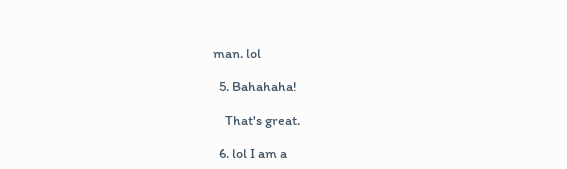man. lol

  5. Bahahaha!

    That's great.

  6. lol I am a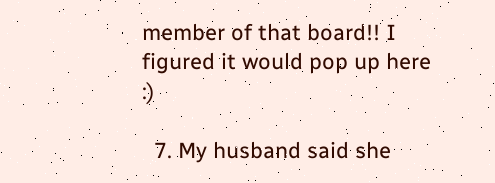member of that board!! I figured it would pop up here :)

  7. My husband said she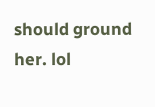should ground her. lol